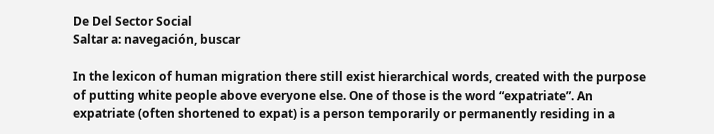De Del Sector Social
Saltar a: navegación, buscar

In the lexicon of human migration there still exist hierarchical words, created with the purpose of putting white people above everyone else. One of those is the word “expatriate”. An expatriate (often shortened to expat) is a person temporarily or permanently residing in a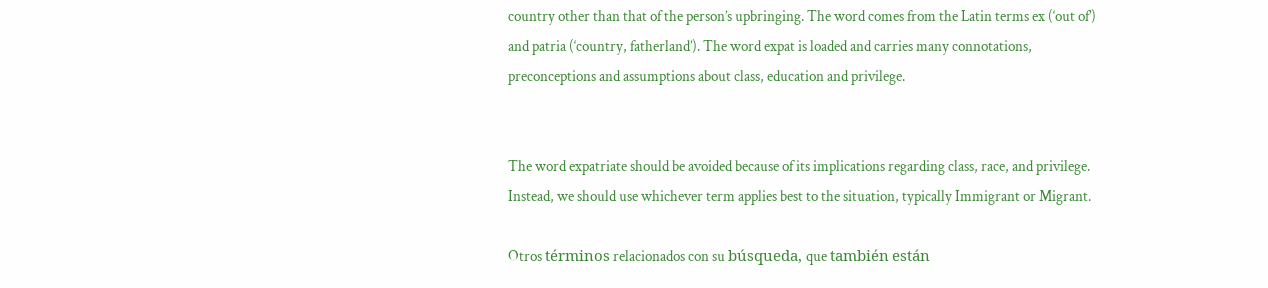country other than that of the person’s upbringing. The word comes from the Latin terms ex (‘out of’) and patria (‘country, fatherland’). The word expat is loaded and carries many connotations, preconceptions and assumptions about class, education and privilege.


The word expatriate should be avoided because of its implications regarding class, race, and privilege. Instead, we should use whichever term applies best to the situation, typically Immigrant or Migrant.

Otros términos relacionados con su búsqueda, que también están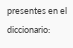presentes en el diccionario: